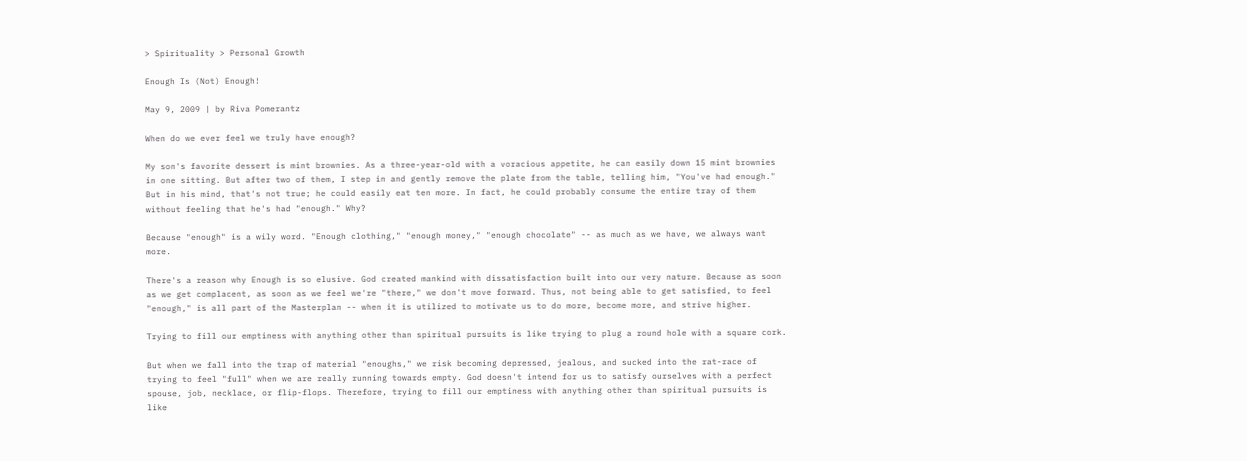> Spirituality > Personal Growth

Enough Is (Not) Enough!

May 9, 2009 | by Riva Pomerantz

When do we ever feel we truly have enough?

My son's favorite dessert is mint brownies. As a three-year-old with a voracious appetite, he can easily down 15 mint brownies in one sitting. But after two of them, I step in and gently remove the plate from the table, telling him, "You've had enough." But in his mind, that's not true; he could easily eat ten more. In fact, he could probably consume the entire tray of them without feeling that he's had "enough." Why?

Because "enough" is a wily word. "Enough clothing," "enough money," "enough chocolate" -- as much as we have, we always want more.

There's a reason why Enough is so elusive. God created mankind with dissatisfaction built into our very nature. Because as soon as we get complacent, as soon as we feel we're "there," we don't move forward. Thus, not being able to get satisfied, to feel "enough," is all part of the Masterplan -- when it is utilized to motivate us to do more, become more, and strive higher.

Trying to fill our emptiness with anything other than spiritual pursuits is like trying to plug a round hole with a square cork.

But when we fall into the trap of material "enoughs," we risk becoming depressed, jealous, and sucked into the rat-race of trying to feel "full" when we are really running towards empty. God doesn't intend for us to satisfy ourselves with a perfect spouse, job, necklace, or flip-flops. Therefore, trying to fill our emptiness with anything other than spiritual pursuits is like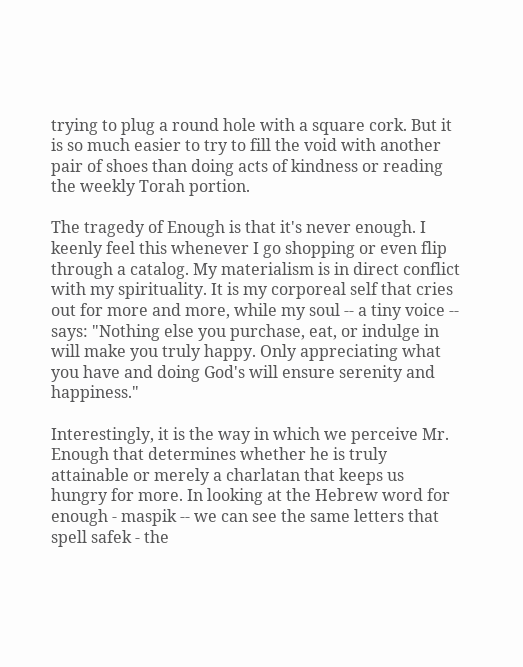trying to plug a round hole with a square cork. But it is so much easier to try to fill the void with another pair of shoes than doing acts of kindness or reading the weekly Torah portion.

The tragedy of Enough is that it's never enough. I keenly feel this whenever I go shopping or even flip through a catalog. My materialism is in direct conflict with my spirituality. It is my corporeal self that cries out for more and more, while my soul -- a tiny voice -- says: "Nothing else you purchase, eat, or indulge in will make you truly happy. Only appreciating what you have and doing God's will ensure serenity and happiness."

Interestingly, it is the way in which we perceive Mr. Enough that determines whether he is truly attainable or merely a charlatan that keeps us hungry for more. In looking at the Hebrew word for enough - maspik -- we can see the same letters that spell safek - the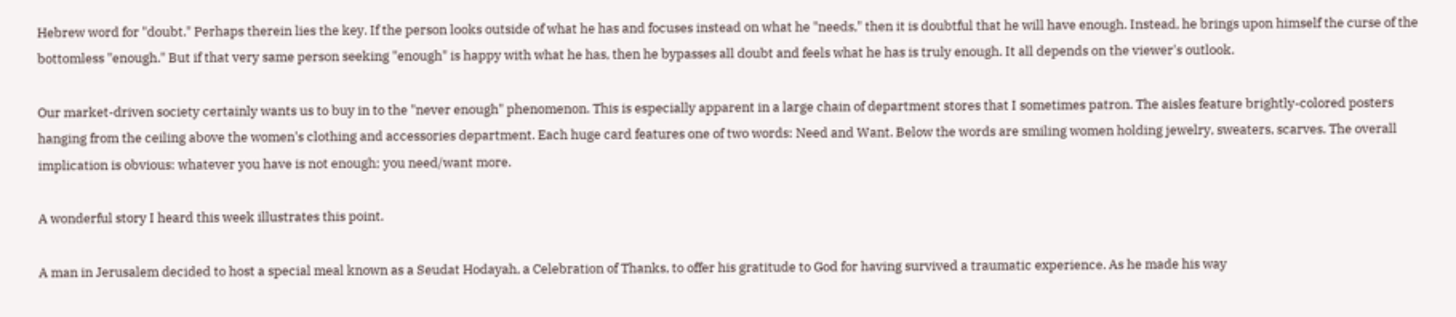Hebrew word for "doubt." Perhaps therein lies the key. If the person looks outside of what he has and focuses instead on what he "needs," then it is doubtful that he will have enough. Instead, he brings upon himself the curse of the bottomless "enough." But if that very same person seeking "enough" is happy with what he has, then he bypasses all doubt and feels what he has is truly enough. It all depends on the viewer's outlook.

Our market-driven society certainly wants us to buy in to the "never enough" phenomenon. This is especially apparent in a large chain of department stores that I sometimes patron. The aisles feature brightly-colored posters hanging from the ceiling above the women's clothing and accessories department. Each huge card features one of two words: Need and Want. Below the words are smiling women holding jewelry, sweaters, scarves. The overall implication is obvious: whatever you have is not enough; you need/want more.

A wonderful story I heard this week illustrates this point.

A man in Jerusalem decided to host a special meal known as a Seudat Hodayah, a Celebration of Thanks, to offer his gratitude to God for having survived a traumatic experience. As he made his way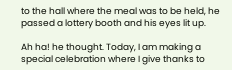to the hall where the meal was to be held, he passed a lottery booth and his eyes lit up.

Ah ha! he thought. Today, I am making a special celebration where I give thanks to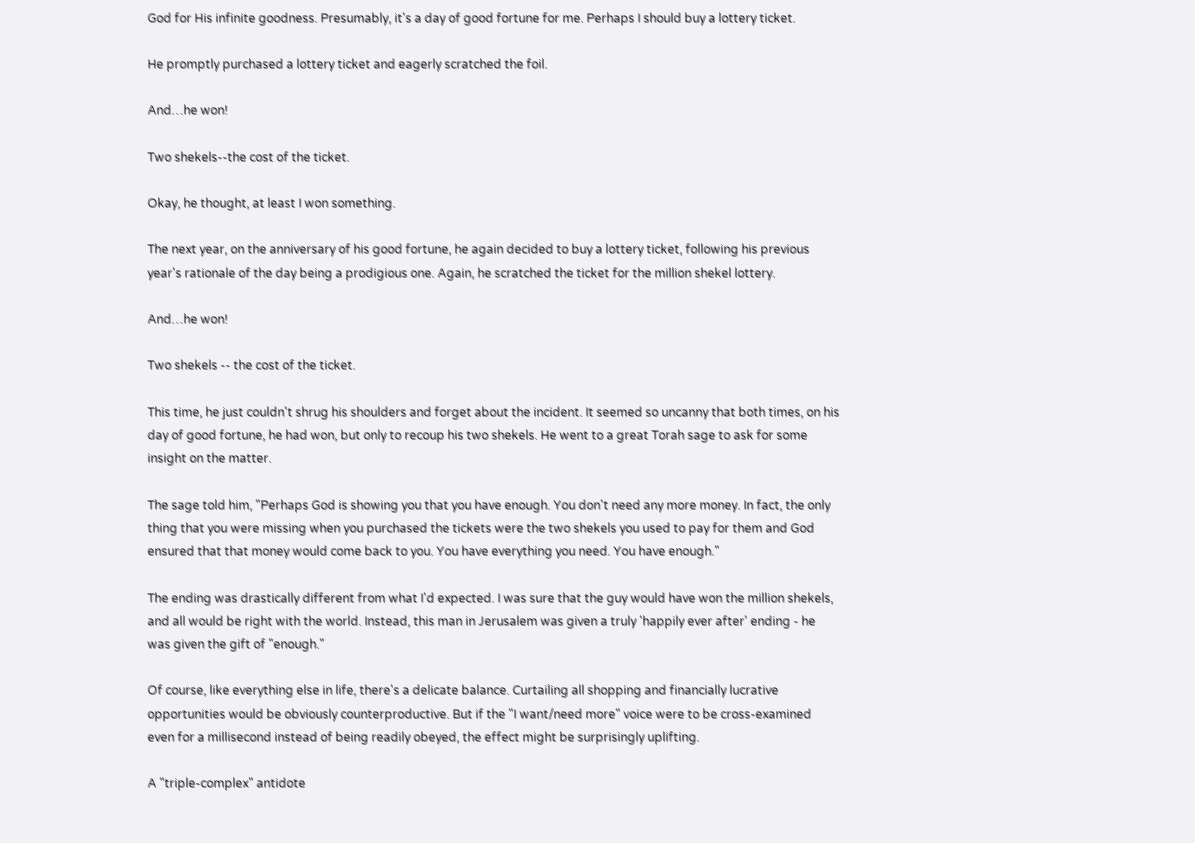God for His infinite goodness. Presumably, it's a day of good fortune for me. Perhaps I should buy a lottery ticket.

He promptly purchased a lottery ticket and eagerly scratched the foil.

And…he won!

Two shekels--the cost of the ticket.

Okay, he thought, at least I won something.

The next year, on the anniversary of his good fortune, he again decided to buy a lottery ticket, following his previous year's rationale of the day being a prodigious one. Again, he scratched the ticket for the million shekel lottery.

And…he won!

Two shekels -- the cost of the ticket.

This time, he just couldn't shrug his shoulders and forget about the incident. It seemed so uncanny that both times, on his day of good fortune, he had won, but only to recoup his two shekels. He went to a great Torah sage to ask for some insight on the matter.

The sage told him, "Perhaps God is showing you that you have enough. You don't need any more money. In fact, the only thing that you were missing when you purchased the tickets were the two shekels you used to pay for them and God ensured that that money would come back to you. You have everything you need. You have enough."

The ending was drastically different from what I'd expected. I was sure that the guy would have won the million shekels, and all would be right with the world. Instead, this man in Jerusalem was given a truly 'happily ever after' ending - he was given the gift of "enough."

Of course, like everything else in life, there's a delicate balance. Curtailing all shopping and financially lucrative opportunities would be obviously counterproductive. But if the "I want/need more" voice were to be cross-examined even for a millisecond instead of being readily obeyed, the effect might be surprisingly uplifting.

A "triple-complex" antidote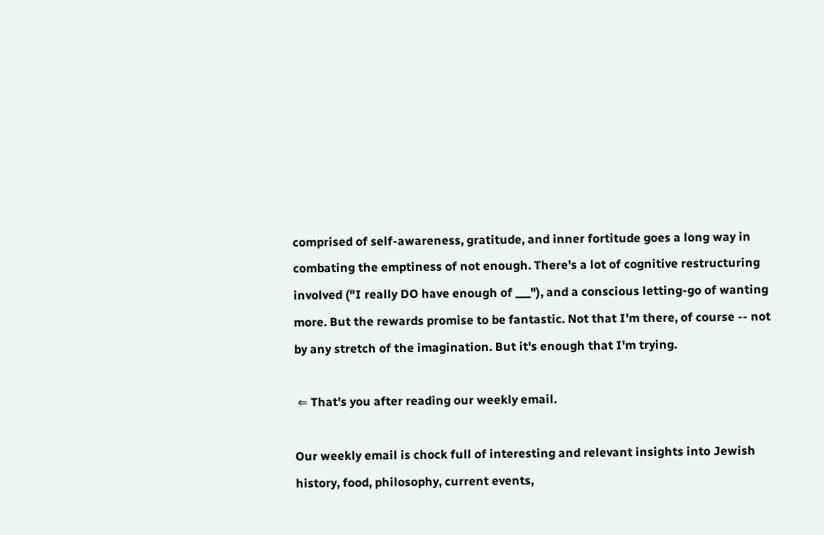comprised of self-awareness, gratitude, and inner fortitude goes a long way in combating the emptiness of not enough. There's a lot of cognitive restructuring involved ("I really DO have enough of ___"), and a conscious letting-go of wanting more. But the rewards promise to be fantastic. Not that I'm there, of course -- not by any stretch of the imagination. But it's enough that I'm trying.

 ⇐ That's you after reading our weekly email.

Our weekly email is chock full of interesting and relevant insights into Jewish history, food, philosophy, current events,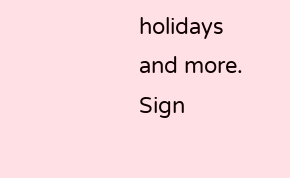holidays and more.
Sign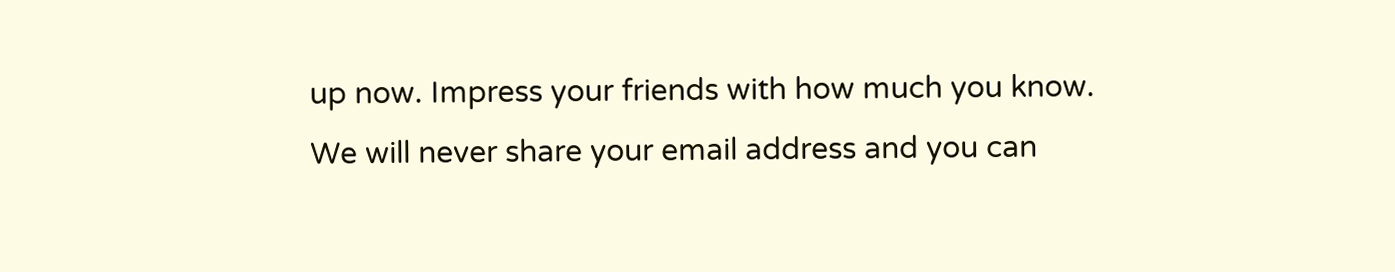up now. Impress your friends with how much you know.
We will never share your email address and you can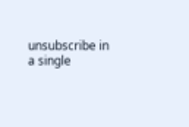unsubscribe in a single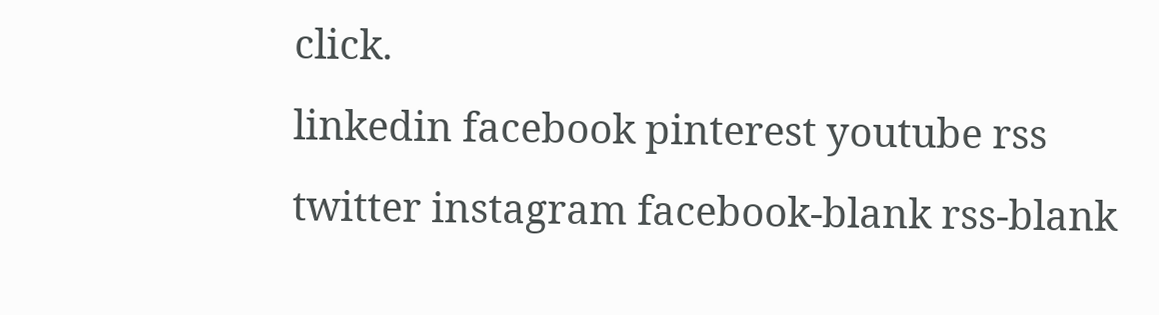click.
linkedin facebook pinterest youtube rss twitter instagram facebook-blank rss-blank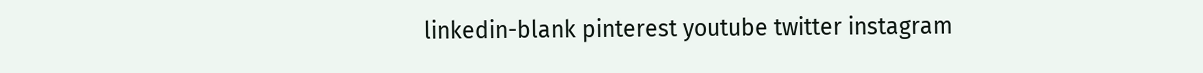linkedin-blank pinterest youtube twitter instagram